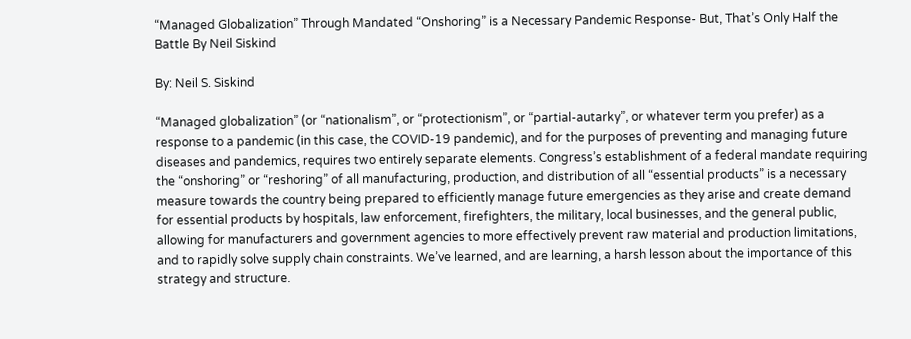“Managed Globalization” Through Mandated “Onshoring” is a Necessary Pandemic Response- But, That’s Only Half the Battle By Neil Siskind

By: Neil S. Siskind

“Managed globalization” (or “nationalism”, or “protectionism”, or “partial-autarky”, or whatever term you prefer) as a response to a pandemic (in this case, the COVID-19 pandemic), and for the purposes of preventing and managing future diseases and pandemics, requires two entirely separate elements. Congress’s establishment of a federal mandate requiring the “onshoring” or “reshoring” of all manufacturing, production, and distribution of all “essential products” is a necessary measure towards the country being prepared to efficiently manage future emergencies as they arise and create demand for essential products by hospitals, law enforcement, firefighters, the military, local businesses, and the general public, allowing for manufacturers and government agencies to more effectively prevent raw material and production limitations, and to rapidly solve supply chain constraints. We’ve learned, and are learning, a harsh lesson about the importance of this strategy and structure.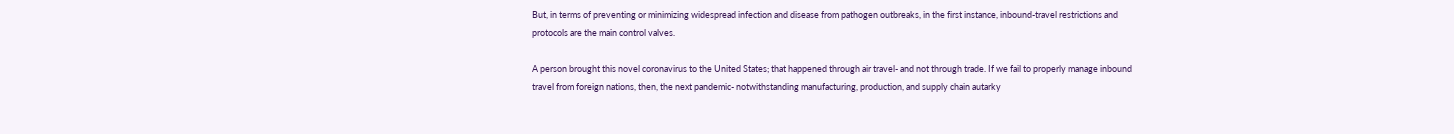But, in terms of preventing or minimizing widespread infection and disease from pathogen outbreaks, in the first instance, inbound-travel restrictions and protocols are the main control valves.

A person brought this novel coronavirus to the United States; that happened through air travel- and not through trade. If we fail to properly manage inbound travel from foreign nations, then, the next pandemic- notwithstanding manufacturing, production, and supply chain autarky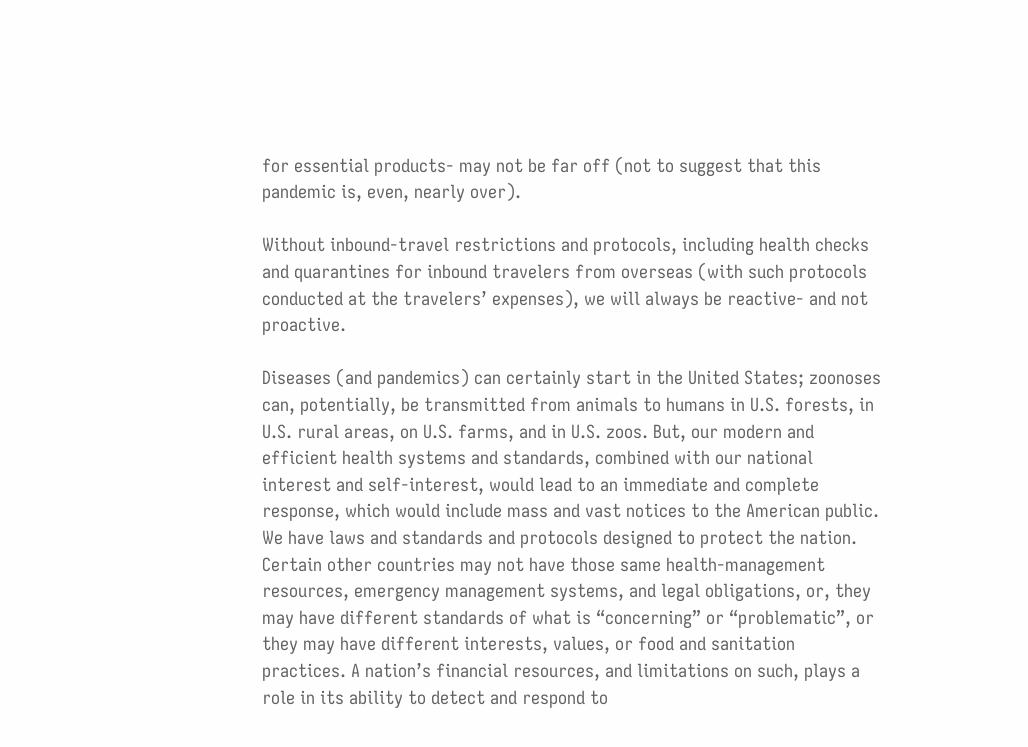for essential products- may not be far off (not to suggest that this pandemic is, even, nearly over).

Without inbound-travel restrictions and protocols, including health checks and quarantines for inbound travelers from overseas (with such protocols conducted at the travelers’ expenses), we will always be reactive- and not proactive.

Diseases (and pandemics) can certainly start in the United States; zoonoses can, potentially, be transmitted from animals to humans in U.S. forests, in U.S. rural areas, on U.S. farms, and in U.S. zoos. But, our modern and efficient health systems and standards, combined with our national interest and self-interest, would lead to an immediate and complete response, which would include mass and vast notices to the American public. We have laws and standards and protocols designed to protect the nation. Certain other countries may not have those same health-management resources, emergency management systems, and legal obligations, or, they may have different standards of what is “concerning” or “problematic”, or they may have different interests, values, or food and sanitation practices. A nation’s financial resources, and limitations on such, plays a role in its ability to detect and respond to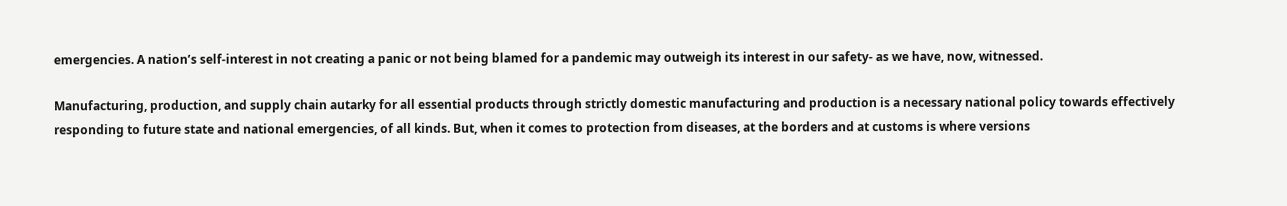emergencies. A nation’s self-interest in not creating a panic or not being blamed for a pandemic may outweigh its interest in our safety- as we have, now, witnessed.

Manufacturing, production, and supply chain autarky for all essential products through strictly domestic manufacturing and production is a necessary national policy towards effectively responding to future state and national emergencies, of all kinds. But, when it comes to protection from diseases, at the borders and at customs is where versions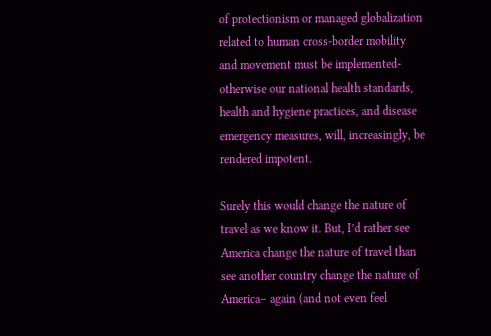of protectionism or managed globalization related to human cross-border mobility and movement must be implemented- otherwise our national health standards, health and hygiene practices, and disease emergency measures, will, increasingly, be rendered impotent.

Surely this would change the nature of travel as we know it. But, I’d rather see America change the nature of travel than see another country change the nature of America– again (and not even feel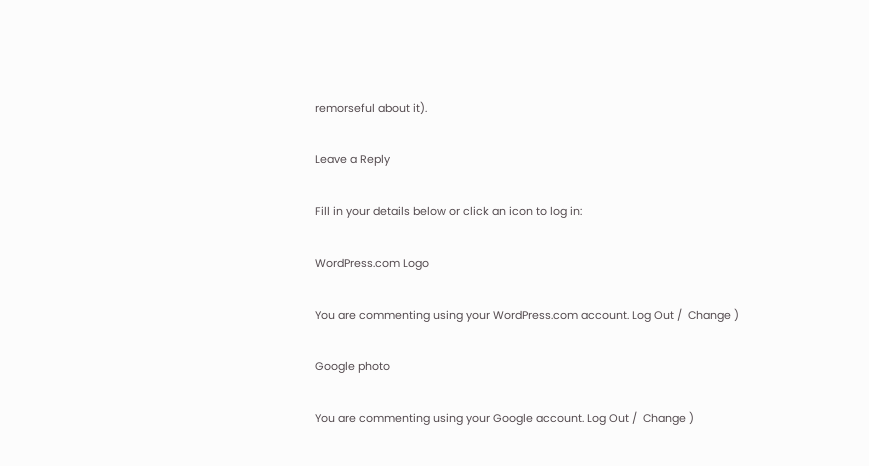remorseful about it).

Leave a Reply

Fill in your details below or click an icon to log in:

WordPress.com Logo

You are commenting using your WordPress.com account. Log Out /  Change )

Google photo

You are commenting using your Google account. Log Out /  Change )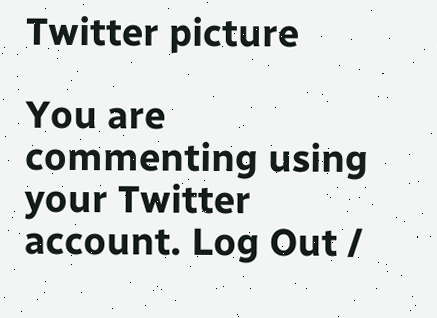Twitter picture

You are commenting using your Twitter account. Log Out /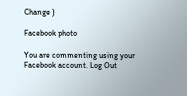Change )

Facebook photo

You are commenting using your Facebook account. Log Out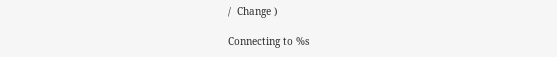/  Change )

Connecting to %s